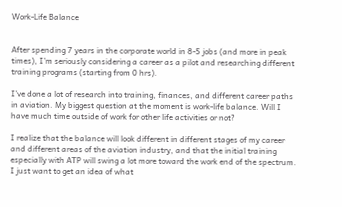Work-Life Balance


After spending 7 years in the corporate world in 8-5 jobs (and more in peak times), I’m seriously considering a career as a pilot and researching different training programs (starting from 0 hrs).

I’ve done a lot of research into training, finances, and different career paths in aviation. My biggest question at the moment is work-life balance. Will I have much time outside of work for other life activities or not?

I realize that the balance will look different in different stages of my career and different areas of the aviation industry, and that the initial training especially with ATP will swing a lot more toward the work end of the spectrum. I just want to get an idea of what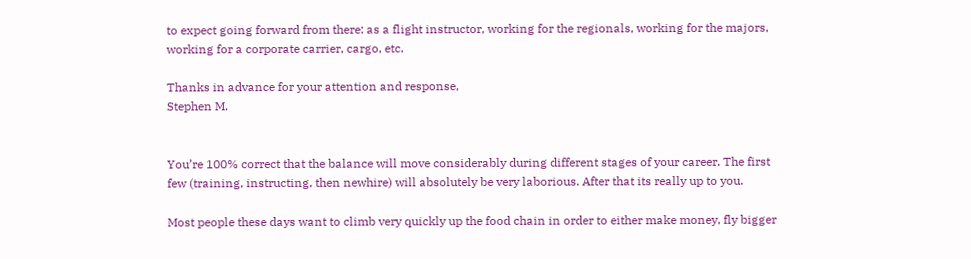to expect going forward from there: as a flight instructor, working for the regionals, working for the majors, working for a corporate carrier, cargo, etc.

Thanks in advance for your attention and response,
Stephen M.


You’re 100% correct that the balance will move considerably during different stages of your career. The first few (training, instructing, then newhire) will absolutely be very laborious. After that its really up to you.

Most people these days want to climb very quickly up the food chain in order to either make money, fly bigger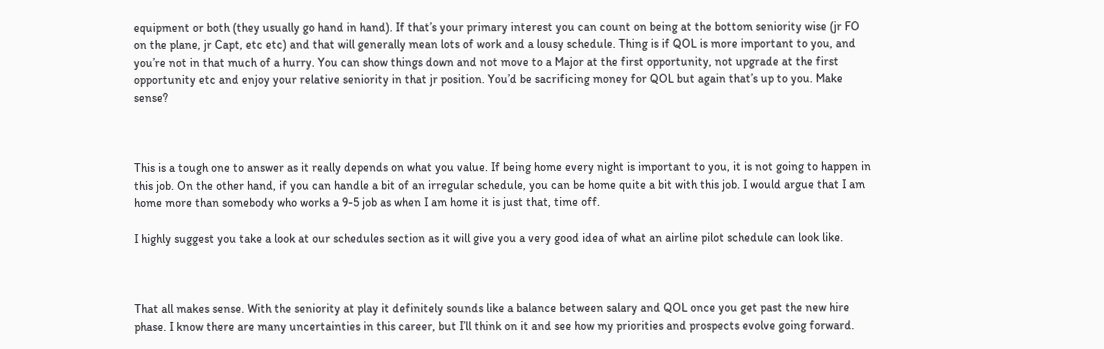equipment or both (they usually go hand in hand). If that’s your primary interest you can count on being at the bottom seniority wise (jr FO on the plane, jr Capt, etc etc) and that will generally mean lots of work and a lousy schedule. Thing is if QOL is more important to you, and you’re not in that much of a hurry. You can show things down and not move to a Major at the first opportunity, not upgrade at the first opportunity etc and enjoy your relative seniority in that jr position. You’d be sacrificing money for QOL but again that’s up to you. Make sense?



This is a tough one to answer as it really depends on what you value. If being home every night is important to you, it is not going to happen in this job. On the other hand, if you can handle a bit of an irregular schedule, you can be home quite a bit with this job. I would argue that I am home more than somebody who works a 9-5 job as when I am home it is just that, time off.

I highly suggest you take a look at our schedules section as it will give you a very good idea of what an airline pilot schedule can look like.



That all makes sense. With the seniority at play it definitely sounds like a balance between salary and QOL once you get past the new hire phase. I know there are many uncertainties in this career, but I’ll think on it and see how my priorities and prospects evolve going forward.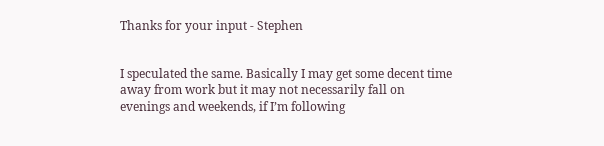Thanks for your input - Stephen


I speculated the same. Basically I may get some decent time away from work but it may not necessarily fall on evenings and weekends, if I’m following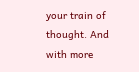your train of thought. And with more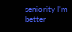seniority I’m better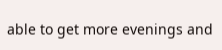able to get more evenings and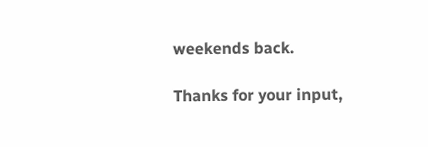weekends back.

Thanks for your input,